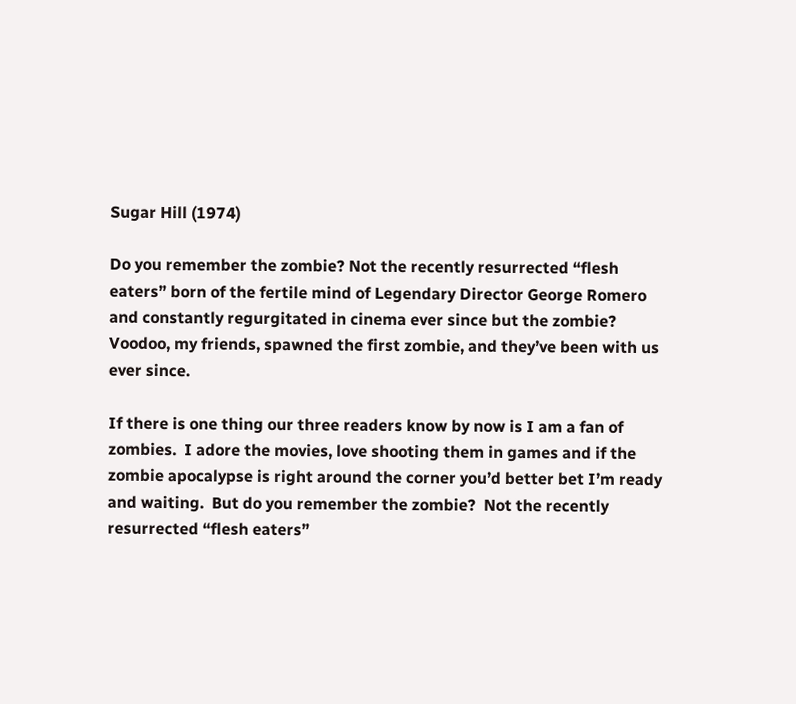Sugar Hill (1974)

Do you remember the zombie? Not the recently resurrected “flesh eaters” born of the fertile mind of Legendary Director George Romero and constantly regurgitated in cinema ever since but the zombie? Voodoo, my friends, spawned the first zombie, and they’ve been with us ever since.

If there is one thing our three readers know by now is I am a fan of zombies.  I adore the movies, love shooting them in games and if the zombie apocalypse is right around the corner you’d better bet I’m ready and waiting.  But do you remember the zombie?  Not the recently resurrected “flesh eaters”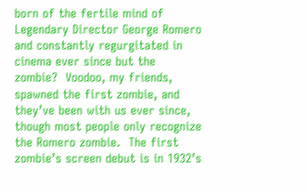born of the fertile mind of Legendary Director George Romero and constantly regurgitated in cinema ever since but the zombie?  Voodoo, my friends, spawned the first zombie, and they’ve been with us ever since, though most people only recognize the Romero zombie.  The first zombie’s screen debut is in 1932’s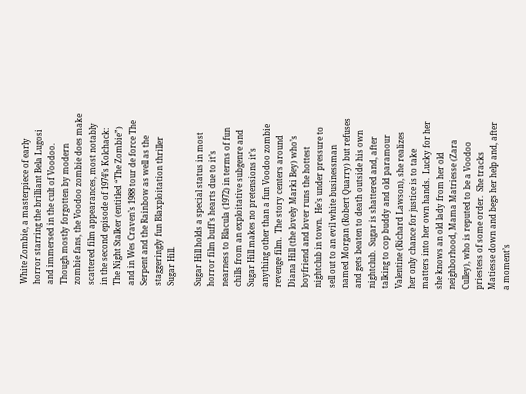White Zombie, a masterpiece of early horror starring the brilliant Bela Lugosi and immersed in the cult of Voodoo.  Though mostly forgotten by modern zombie fans, the Voodoo zombie does make scattered film appearances, most notably in the second episode of 1974’s Kolchack: The Night Stalker (entitled “The Zombie”) and in Wes Craven’s 1988 tour de force The Serpent and the Rainbow as well as the staggeringly fun Blaxploitation thriller Sugar Hill.

Sugar Hill holds a special status in most horror film buff’s hearts due to it’s nearness to Blacula (1972) in terms of fun chills from an exploitative subgenre and Sugar Hill makes no pretensions it’s anything other than a fun Voodoo zombie revenge film.  The story centers around Diana Hill (the lovely Marki Bey) who’s boyfriend and lover runs the hottest nightclub in town.  He’s under pressure to sell out to an evil white businessman named Morgan (Robert Quarry) but refuses and gets beaten to death outside his own nightclub.  Sugar is shattered and, after talking to cop buddy and old paramour Valentine (Richard Lawson), she realizes her only chance for justice is to take matters into her own hands.  Lucky for her she knows an old lady from her old neighborhood, Mama Matriesse (Zara Culley), who is reputed to be a Voodoo priestess of some order.  She tracks Matiesse down and begs her help and, after a moment’s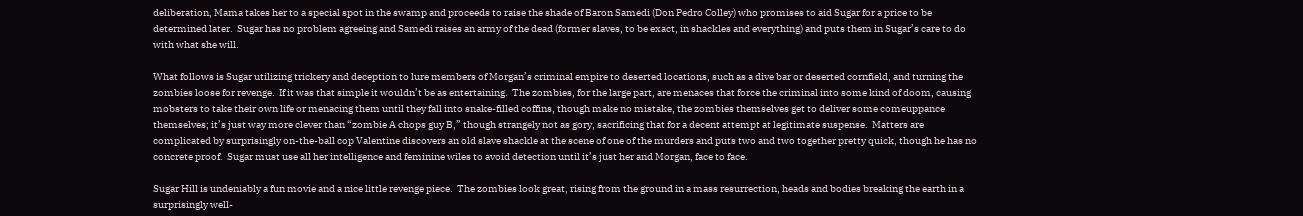deliberation, Mama takes her to a special spot in the swamp and proceeds to raise the shade of Baron Samedi (Don Pedro Colley) who promises to aid Sugar for a price to be determined later.  Sugar has no problem agreeing and Samedi raises an army of the dead (former slaves, to be exact, in shackles and everything) and puts them in Sugar’s care to do with what she will.

What follows is Sugar utilizing trickery and deception to lure members of Morgan’s criminal empire to deserted locations, such as a dive bar or deserted cornfield, and turning the zombies loose for revenge.  If it was that simple it wouldn’t be as entertaining.  The zombies, for the large part, are menaces that force the criminal into some kind of doom, causing mobsters to take their own life or menacing them until they fall into snake-filled coffins, though make no mistake, the zombies themselves get to deliver some comeuppance themselves; it’s just way more clever than “zombie A chops guy B,” though strangely not as gory, sacrificing that for a decent attempt at legitimate suspense.  Matters are complicated by surprisingly on-the-ball cop Valentine discovers an old slave shackle at the scene of one of the murders and puts two and two together pretty quick, though he has no concrete proof.  Sugar must use all her intelligence and feminine wiles to avoid detection until it’s just her and Morgan, face to face.

Sugar Hill is undeniably a fun movie and a nice little revenge piece.  The zombies look great, rising from the ground in a mass resurrection, heads and bodies breaking the earth in a surprisingly well-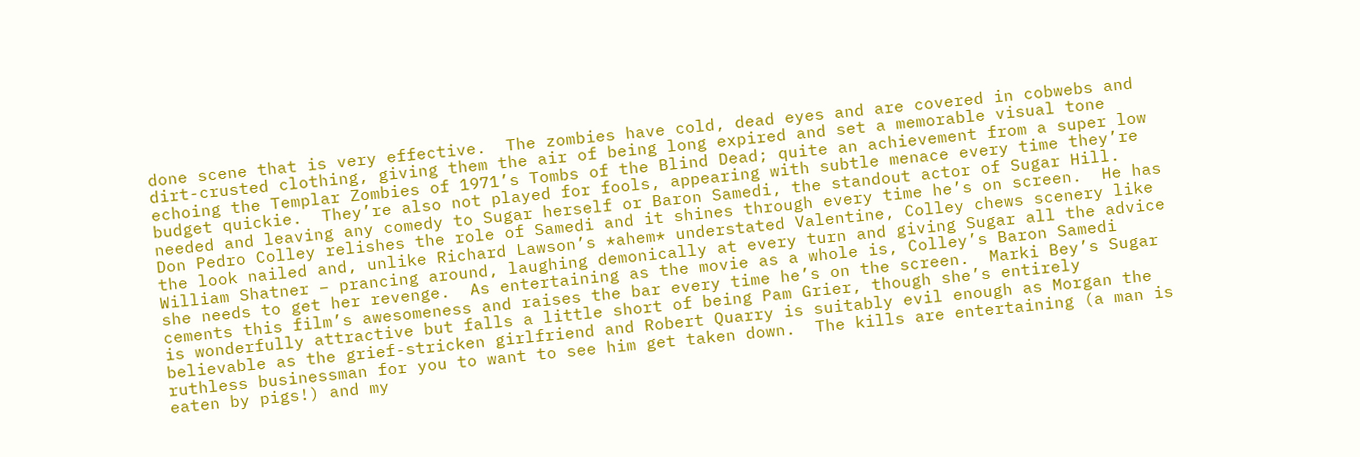done scene that is very effective.  The zombies have cold, dead eyes and are covered in cobwebs and dirt-crusted clothing, giving them the air of being long expired and set a memorable visual tone echoing the Templar Zombies of 1971’s Tombs of the Blind Dead; quite an achievement from a super low budget quickie.  They’re also not played for fools, appearing with subtle menace every time they’re needed and leaving any comedy to Sugar herself or Baron Samedi, the standout actor of Sugar Hill.  Don Pedro Colley relishes the role of Samedi and it shines through every time he’s on screen.  He has the look nailed and, unlike Richard Lawson’s *ahem* understated Valentine, Colley chews scenery like William Shatner – prancing around, laughing demonically at every turn and giving Sugar all the advice she needs to get her revenge.  As entertaining as the movie as a whole is, Colley’s Baron Samedi cements this film’s awesomeness and raises the bar every time he’s on the screen.  Marki Bey’s Sugar is wonderfully attractive but falls a little short of being Pam Grier, though she’s entirely believable as the grief-stricken girlfriend and Robert Quarry is suitably evil enough as Morgan the ruthless businessman for you to want to see him get taken down.  The kills are entertaining (a man is eaten by pigs!) and my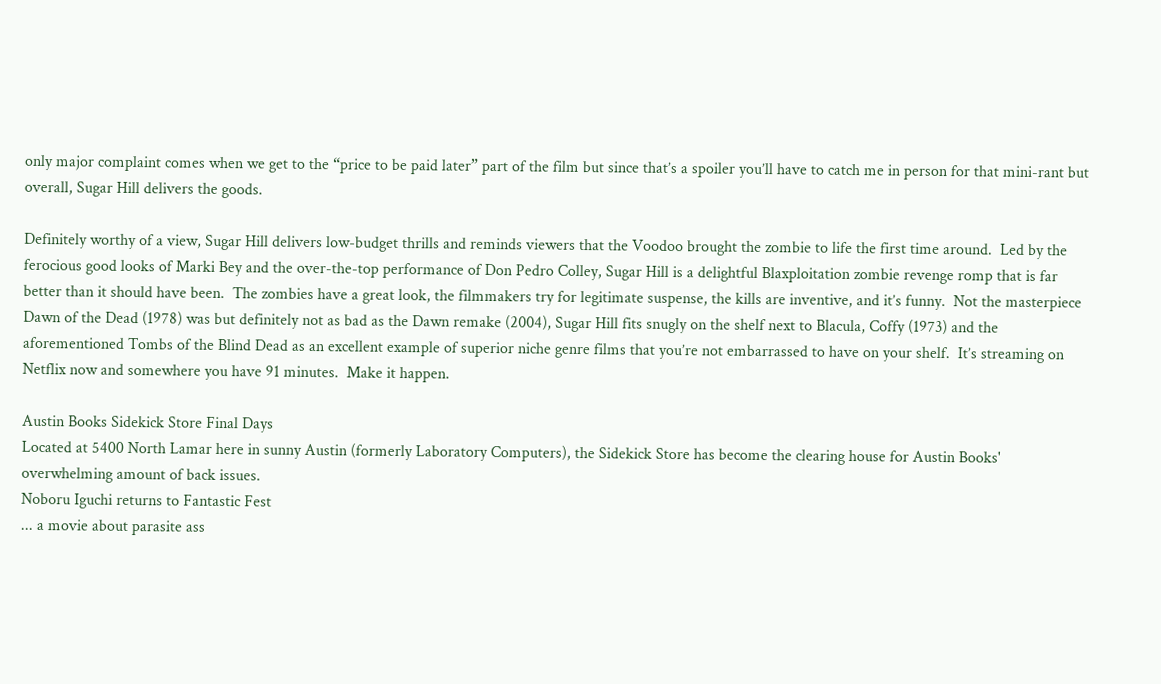only major complaint comes when we get to the “price to be paid later” part of the film but since that’s a spoiler you’ll have to catch me in person for that mini-rant but overall, Sugar Hill delivers the goods.

Definitely worthy of a view, Sugar Hill delivers low-budget thrills and reminds viewers that the Voodoo brought the zombie to life the first time around.  Led by the ferocious good looks of Marki Bey and the over-the-top performance of Don Pedro Colley, Sugar Hill is a delightful Blaxploitation zombie revenge romp that is far better than it should have been.  The zombies have a great look, the filmmakers try for legitimate suspense, the kills are inventive, and it’s funny.  Not the masterpiece Dawn of the Dead (1978) was but definitely not as bad as the Dawn remake (2004), Sugar Hill fits snugly on the shelf next to Blacula, Coffy (1973) and the aforementioned Tombs of the Blind Dead as an excellent example of superior niche genre films that you’re not embarrassed to have on your shelf.  It’s streaming on Netflix now and somewhere you have 91 minutes.  Make it happen.

Austin Books Sidekick Store Final Days
Located at 5400 North Lamar here in sunny Austin (formerly Laboratory Computers), the Sidekick Store has become the clearing house for Austin Books' overwhelming amount of back issues.
Noboru Iguchi returns to Fantastic Fest
... a movie about parasite ass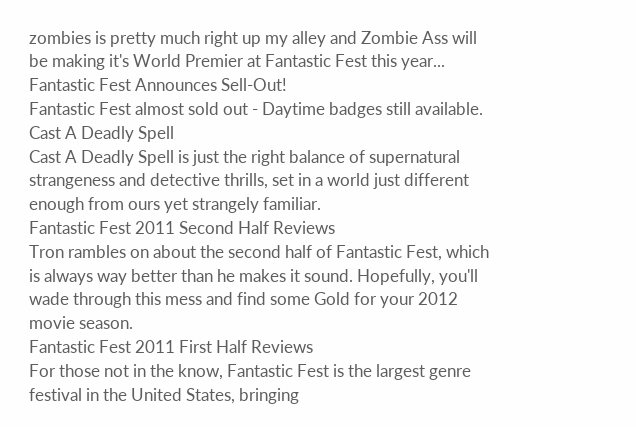zombies is pretty much right up my alley and Zombie Ass will be making it's World Premier at Fantastic Fest this year...
Fantastic Fest Announces Sell-Out!
Fantastic Fest almost sold out - Daytime badges still available.
Cast A Deadly Spell
Cast A Deadly Spell is just the right balance of supernatural strangeness and detective thrills, set in a world just different enough from ours yet strangely familiar.
Fantastic Fest 2011 Second Half Reviews
Tron rambles on about the second half of Fantastic Fest, which is always way better than he makes it sound. Hopefully, you'll wade through this mess and find some Gold for your 2012 movie season.
Fantastic Fest 2011 First Half Reviews
For those not in the know, Fantastic Fest is the largest genre festival in the United States, bringing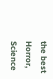the best Horror, Science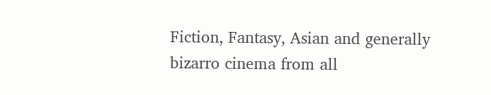Fiction, Fantasy, Asian and generally bizarro cinema from all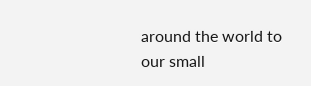around the world to our small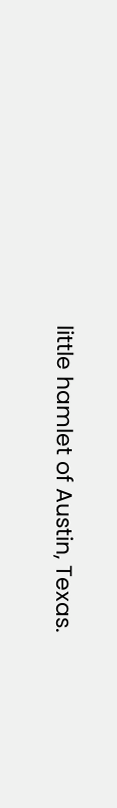little hamlet of Austin, Texas.